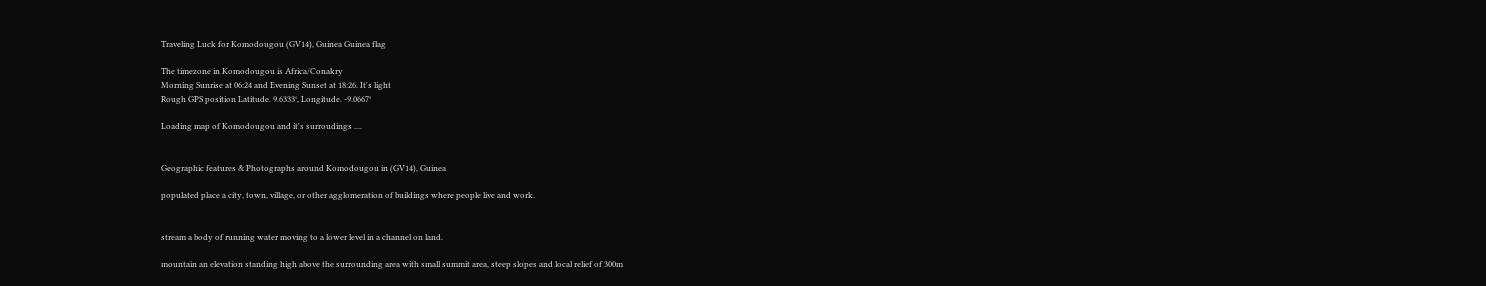Traveling Luck for Komodougou (GV14), Guinea Guinea flag

The timezone in Komodougou is Africa/Conakry
Morning Sunrise at 06:24 and Evening Sunset at 18:26. It's light
Rough GPS position Latitude. 9.6333°, Longitude. -9.0667°

Loading map of Komodougou and it's surroudings ....


Geographic features & Photographs around Komodougou in (GV14), Guinea

populated place a city, town, village, or other agglomeration of buildings where people live and work.


stream a body of running water moving to a lower level in a channel on land.

mountain an elevation standing high above the surrounding area with small summit area, steep slopes and local relief of 300m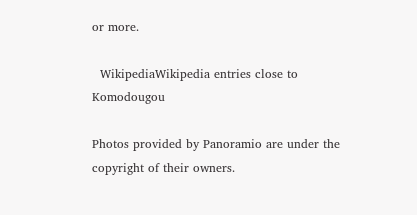or more.

  WikipediaWikipedia entries close to Komodougou

Photos provided by Panoramio are under the copyright of their owners.